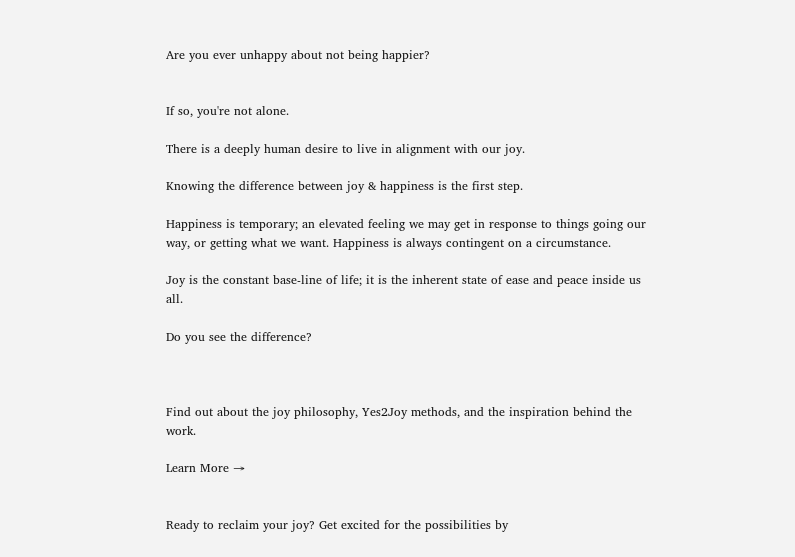Are you ever unhappy about not being happier?


If so, you're not alone.

There is a deeply human desire to live in alignment with our joy.

Knowing the difference between joy & happiness is the first step.

Happiness is temporary; an elevated feeling we may get in response to things going our way, or getting what we want. Happiness is always contingent on a circumstance.

Joy is the constant base-line of life; it is the inherent state of ease and peace inside us all.

Do you see the difference?



Find out about the joy philosophy, Yes2Joy methods, and the inspiration behind the work.

Learn More →


Ready to reclaim your joy? Get excited for the possibilities by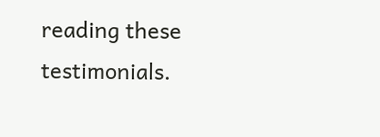reading these testimonials.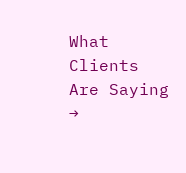What Clients Are Saying →